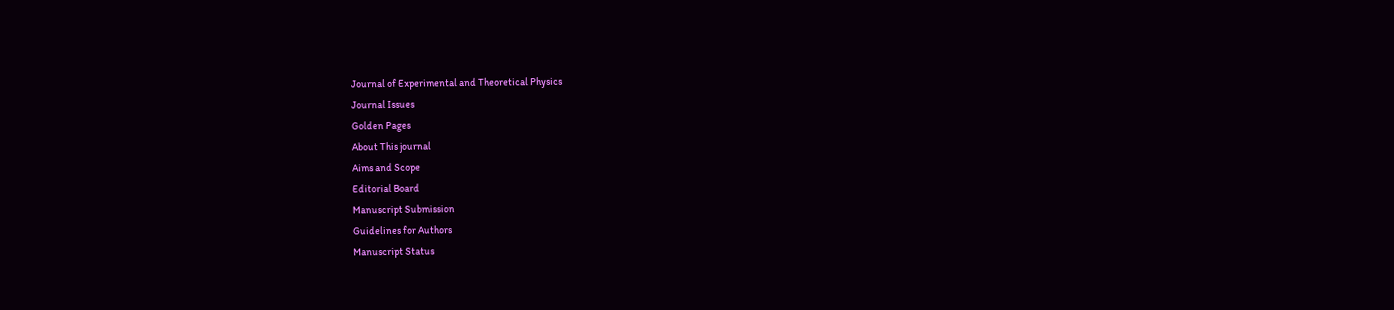Journal of Experimental and Theoretical Physics
Journal Issues
Golden Pages
About This journal
Aims and Scope
Editorial Board
Manuscript Submission
Guidelines for Authors
Manuscript Status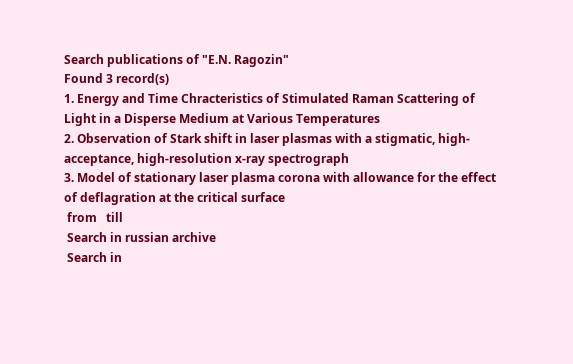Search publications of "E.N. Ragozin"
Found 3 record(s)
1. Energy and Time Chracteristics of Stimulated Raman Scattering of Light in a Disperse Medium at Various Temperatures
2. Observation of Stark shift in laser plasmas with a stigmatic, high-acceptance, high-resolution x-ray spectrograph
3. Model of stationary laser plasma corona with allowance for the effect of deflagration at the critical surface
 from   till
 Search in russian archive
 Search in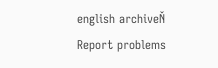english archiveŇ
Report problems